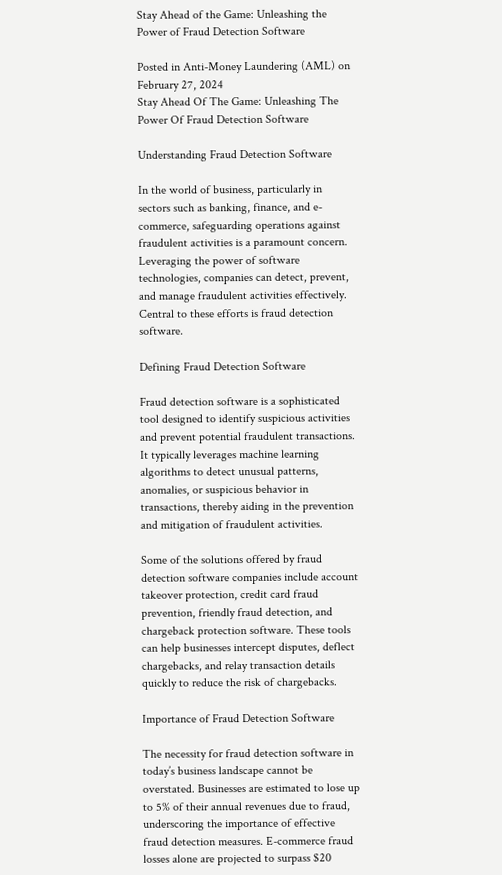Stay Ahead of the Game: Unleashing the Power of Fraud Detection Software

Posted in Anti-Money Laundering (AML) on February 27, 2024
Stay Ahead Of The Game: Unleashing The Power Of Fraud Detection Software

Understanding Fraud Detection Software

In the world of business, particularly in sectors such as banking, finance, and e-commerce, safeguarding operations against fraudulent activities is a paramount concern. Leveraging the power of software technologies, companies can detect, prevent, and manage fraudulent activities effectively. Central to these efforts is fraud detection software.

Defining Fraud Detection Software

Fraud detection software is a sophisticated tool designed to identify suspicious activities and prevent potential fraudulent transactions. It typically leverages machine learning algorithms to detect unusual patterns, anomalies, or suspicious behavior in transactions, thereby aiding in the prevention and mitigation of fraudulent activities.

Some of the solutions offered by fraud detection software companies include account takeover protection, credit card fraud prevention, friendly fraud detection, and chargeback protection software. These tools can help businesses intercept disputes, deflect chargebacks, and relay transaction details quickly to reduce the risk of chargebacks.

Importance of Fraud Detection Software

The necessity for fraud detection software in today’s business landscape cannot be overstated. Businesses are estimated to lose up to 5% of their annual revenues due to fraud, underscoring the importance of effective fraud detection measures. E-commerce fraud losses alone are projected to surpass $20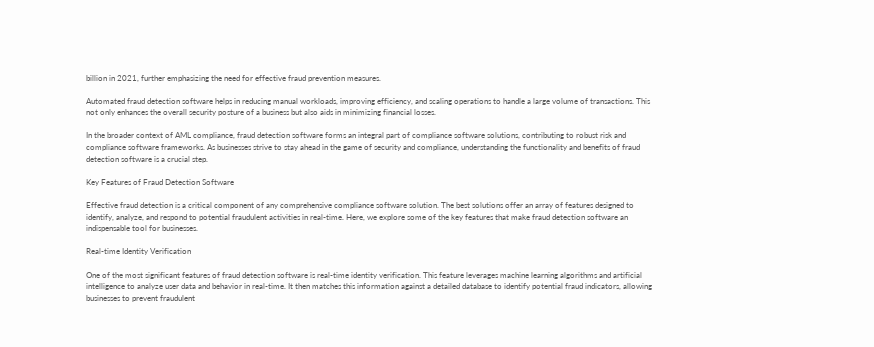billion in 2021, further emphasizing the need for effective fraud prevention measures.

Automated fraud detection software helps in reducing manual workloads, improving efficiency, and scaling operations to handle a large volume of transactions. This not only enhances the overall security posture of a business but also aids in minimizing financial losses.

In the broader context of AML compliance, fraud detection software forms an integral part of compliance software solutions, contributing to robust risk and compliance software frameworks. As businesses strive to stay ahead in the game of security and compliance, understanding the functionality and benefits of fraud detection software is a crucial step.

Key Features of Fraud Detection Software

Effective fraud detection is a critical component of any comprehensive compliance software solution. The best solutions offer an array of features designed to identify, analyze, and respond to potential fraudulent activities in real-time. Here, we explore some of the key features that make fraud detection software an indispensable tool for businesses.

Real-time Identity Verification

One of the most significant features of fraud detection software is real-time identity verification. This feature leverages machine learning algorithms and artificial intelligence to analyze user data and behavior in real-time. It then matches this information against a detailed database to identify potential fraud indicators, allowing businesses to prevent fraudulent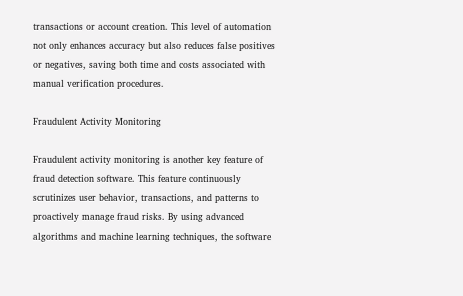transactions or account creation. This level of automation not only enhances accuracy but also reduces false positives or negatives, saving both time and costs associated with manual verification procedures.

Fraudulent Activity Monitoring

Fraudulent activity monitoring is another key feature of fraud detection software. This feature continuously scrutinizes user behavior, transactions, and patterns to proactively manage fraud risks. By using advanced algorithms and machine learning techniques, the software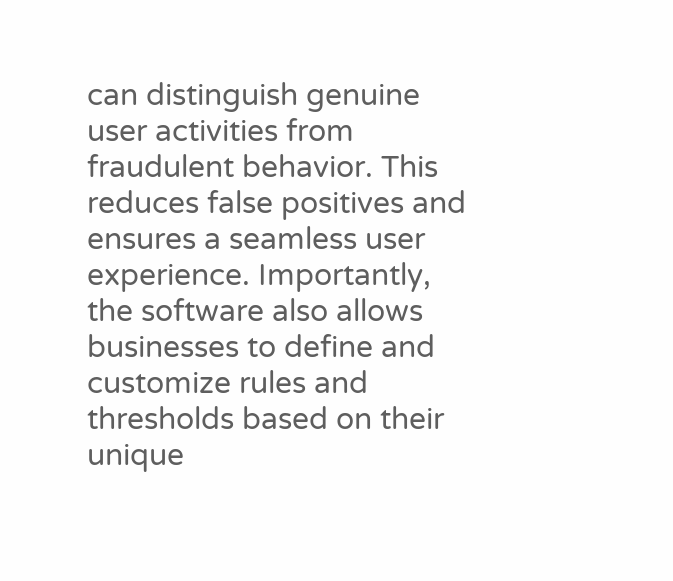can distinguish genuine user activities from fraudulent behavior. This reduces false positives and ensures a seamless user experience. Importantly, the software also allows businesses to define and customize rules and thresholds based on their unique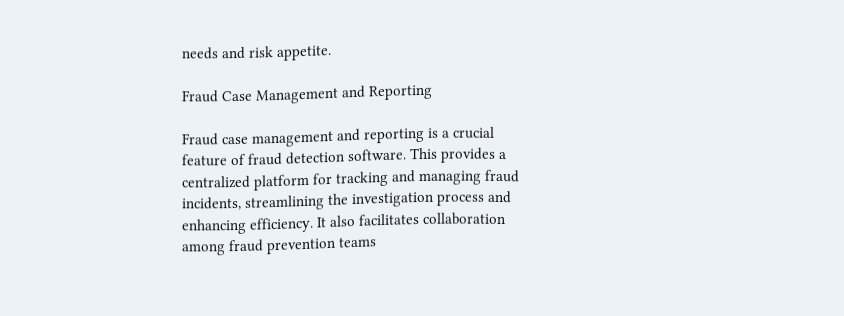needs and risk appetite.

Fraud Case Management and Reporting

Fraud case management and reporting is a crucial feature of fraud detection software. This provides a centralized platform for tracking and managing fraud incidents, streamlining the investigation process and enhancing efficiency. It also facilitates collaboration among fraud prevention teams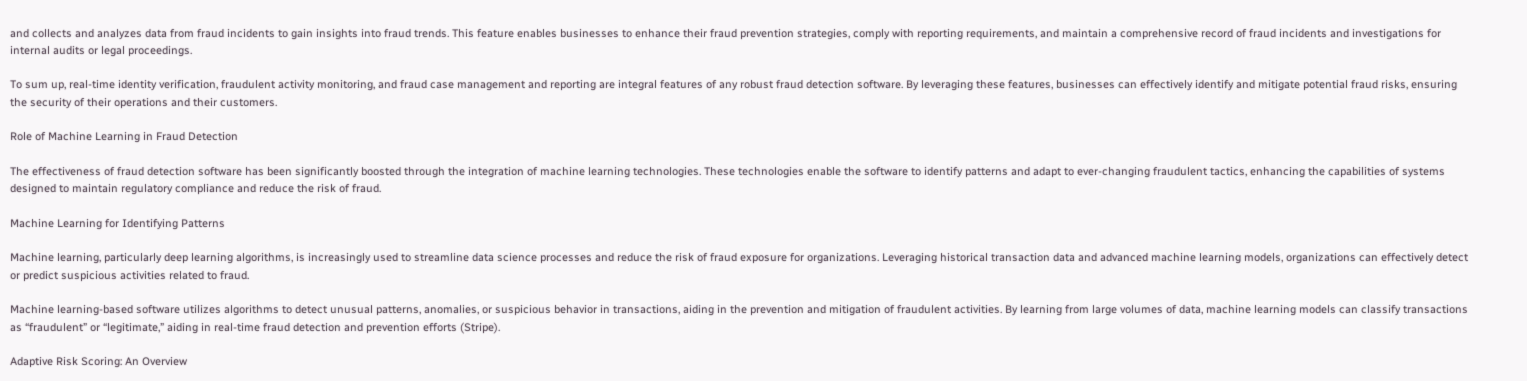and collects and analyzes data from fraud incidents to gain insights into fraud trends. This feature enables businesses to enhance their fraud prevention strategies, comply with reporting requirements, and maintain a comprehensive record of fraud incidents and investigations for internal audits or legal proceedings.

To sum up, real-time identity verification, fraudulent activity monitoring, and fraud case management and reporting are integral features of any robust fraud detection software. By leveraging these features, businesses can effectively identify and mitigate potential fraud risks, ensuring the security of their operations and their customers.

Role of Machine Learning in Fraud Detection

The effectiveness of fraud detection software has been significantly boosted through the integration of machine learning technologies. These technologies enable the software to identify patterns and adapt to ever-changing fraudulent tactics, enhancing the capabilities of systems designed to maintain regulatory compliance and reduce the risk of fraud.

Machine Learning for Identifying Patterns

Machine learning, particularly deep learning algorithms, is increasingly used to streamline data science processes and reduce the risk of fraud exposure for organizations. Leveraging historical transaction data and advanced machine learning models, organizations can effectively detect or predict suspicious activities related to fraud.

Machine learning-based software utilizes algorithms to detect unusual patterns, anomalies, or suspicious behavior in transactions, aiding in the prevention and mitigation of fraudulent activities. By learning from large volumes of data, machine learning models can classify transactions as “fraudulent” or “legitimate,” aiding in real-time fraud detection and prevention efforts (Stripe).

Adaptive Risk Scoring: An Overview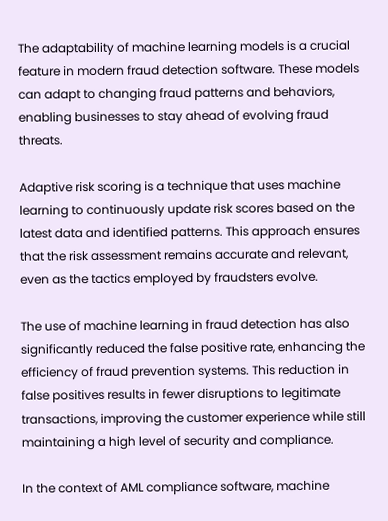The adaptability of machine learning models is a crucial feature in modern fraud detection software. These models can adapt to changing fraud patterns and behaviors, enabling businesses to stay ahead of evolving fraud threats.

Adaptive risk scoring is a technique that uses machine learning to continuously update risk scores based on the latest data and identified patterns. This approach ensures that the risk assessment remains accurate and relevant, even as the tactics employed by fraudsters evolve.

The use of machine learning in fraud detection has also significantly reduced the false positive rate, enhancing the efficiency of fraud prevention systems. This reduction in false positives results in fewer disruptions to legitimate transactions, improving the customer experience while still maintaining a high level of security and compliance.

In the context of AML compliance software, machine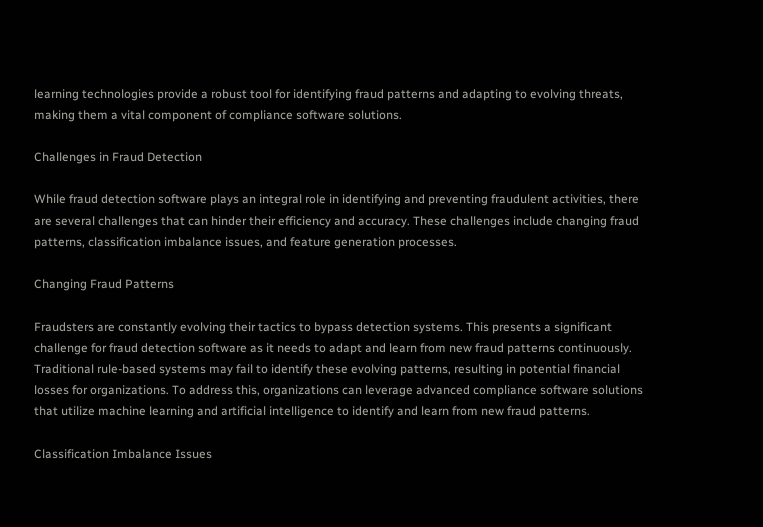learning technologies provide a robust tool for identifying fraud patterns and adapting to evolving threats, making them a vital component of compliance software solutions.

Challenges in Fraud Detection

While fraud detection software plays an integral role in identifying and preventing fraudulent activities, there are several challenges that can hinder their efficiency and accuracy. These challenges include changing fraud patterns, classification imbalance issues, and feature generation processes.

Changing Fraud Patterns

Fraudsters are constantly evolving their tactics to bypass detection systems. This presents a significant challenge for fraud detection software as it needs to adapt and learn from new fraud patterns continuously. Traditional rule-based systems may fail to identify these evolving patterns, resulting in potential financial losses for organizations. To address this, organizations can leverage advanced compliance software solutions that utilize machine learning and artificial intelligence to identify and learn from new fraud patterns.

Classification Imbalance Issues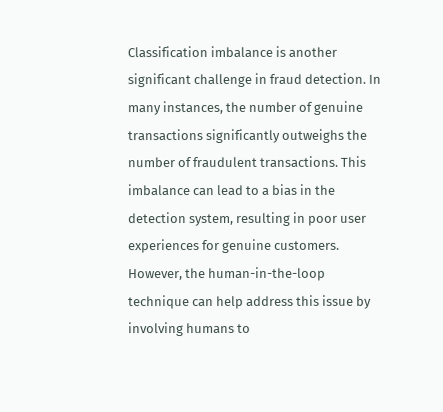Classification imbalance is another significant challenge in fraud detection. In many instances, the number of genuine transactions significantly outweighs the number of fraudulent transactions. This imbalance can lead to a bias in the detection system, resulting in poor user experiences for genuine customers. However, the human-in-the-loop technique can help address this issue by involving humans to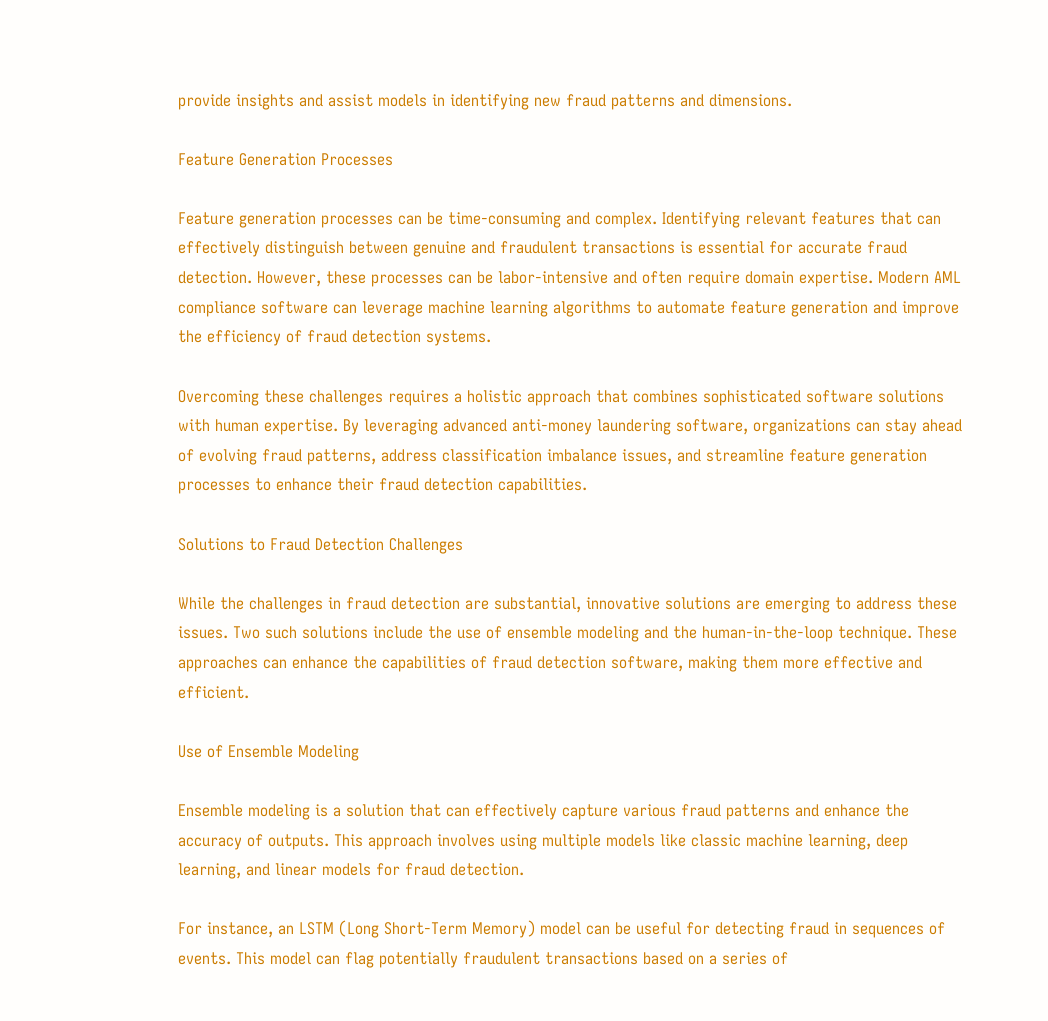provide insights and assist models in identifying new fraud patterns and dimensions.

Feature Generation Processes

Feature generation processes can be time-consuming and complex. Identifying relevant features that can effectively distinguish between genuine and fraudulent transactions is essential for accurate fraud detection. However, these processes can be labor-intensive and often require domain expertise. Modern AML compliance software can leverage machine learning algorithms to automate feature generation and improve the efficiency of fraud detection systems.

Overcoming these challenges requires a holistic approach that combines sophisticated software solutions with human expertise. By leveraging advanced anti-money laundering software, organizations can stay ahead of evolving fraud patterns, address classification imbalance issues, and streamline feature generation processes to enhance their fraud detection capabilities.

Solutions to Fraud Detection Challenges

While the challenges in fraud detection are substantial, innovative solutions are emerging to address these issues. Two such solutions include the use of ensemble modeling and the human-in-the-loop technique. These approaches can enhance the capabilities of fraud detection software, making them more effective and efficient.

Use of Ensemble Modeling

Ensemble modeling is a solution that can effectively capture various fraud patterns and enhance the accuracy of outputs. This approach involves using multiple models like classic machine learning, deep learning, and linear models for fraud detection.

For instance, an LSTM (Long Short-Term Memory) model can be useful for detecting fraud in sequences of events. This model can flag potentially fraudulent transactions based on a series of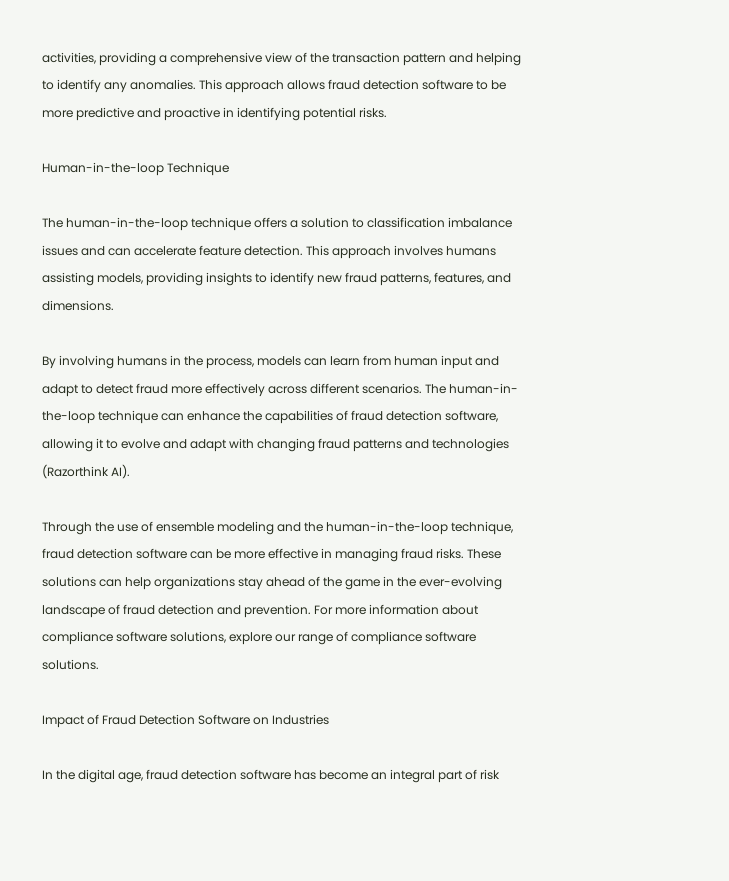activities, providing a comprehensive view of the transaction pattern and helping to identify any anomalies. This approach allows fraud detection software to be more predictive and proactive in identifying potential risks.

Human-in-the-loop Technique

The human-in-the-loop technique offers a solution to classification imbalance issues and can accelerate feature detection. This approach involves humans assisting models, providing insights to identify new fraud patterns, features, and dimensions.

By involving humans in the process, models can learn from human input and adapt to detect fraud more effectively across different scenarios. The human-in-the-loop technique can enhance the capabilities of fraud detection software, allowing it to evolve and adapt with changing fraud patterns and technologies (Razorthink AI).

Through the use of ensemble modeling and the human-in-the-loop technique, fraud detection software can be more effective in managing fraud risks. These solutions can help organizations stay ahead of the game in the ever-evolving landscape of fraud detection and prevention. For more information about compliance software solutions, explore our range of compliance software solutions.

Impact of Fraud Detection Software on Industries

In the digital age, fraud detection software has become an integral part of risk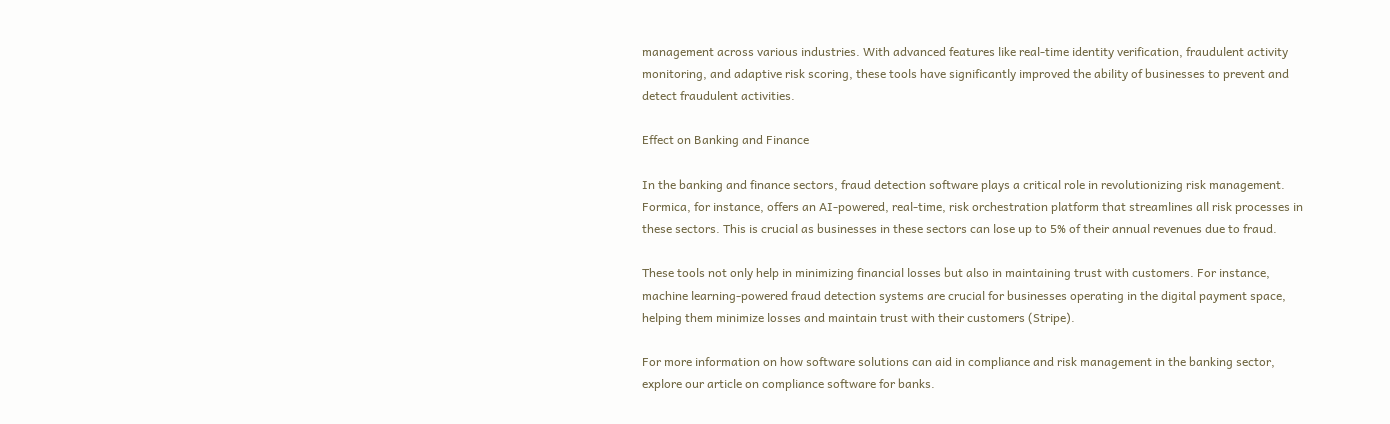management across various industries. With advanced features like real-time identity verification, fraudulent activity monitoring, and adaptive risk scoring, these tools have significantly improved the ability of businesses to prevent and detect fraudulent activities.

Effect on Banking and Finance

In the banking and finance sectors, fraud detection software plays a critical role in revolutionizing risk management. Formica, for instance, offers an AI-powered, real-time, risk orchestration platform that streamlines all risk processes in these sectors. This is crucial as businesses in these sectors can lose up to 5% of their annual revenues due to fraud.

These tools not only help in minimizing financial losses but also in maintaining trust with customers. For instance, machine learning-powered fraud detection systems are crucial for businesses operating in the digital payment space, helping them minimize losses and maintain trust with their customers (Stripe).

For more information on how software solutions can aid in compliance and risk management in the banking sector, explore our article on compliance software for banks.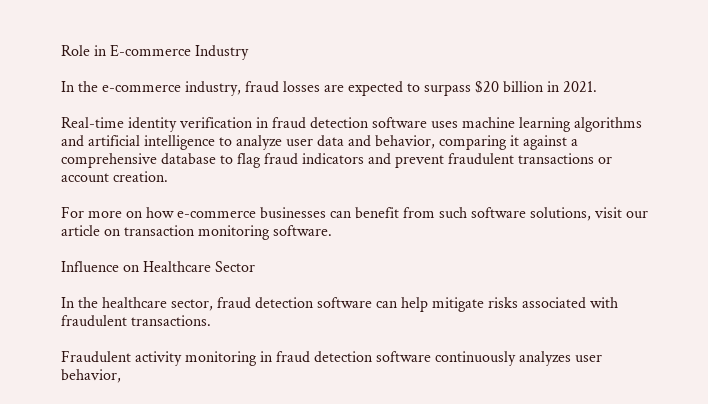Role in E-commerce Industry

In the e-commerce industry, fraud losses are expected to surpass $20 billion in 2021.

Real-time identity verification in fraud detection software uses machine learning algorithms and artificial intelligence to analyze user data and behavior, comparing it against a comprehensive database to flag fraud indicators and prevent fraudulent transactions or account creation.

For more on how e-commerce businesses can benefit from such software solutions, visit our article on transaction monitoring software.

Influence on Healthcare Sector

In the healthcare sector, fraud detection software can help mitigate risks associated with fraudulent transactions.

Fraudulent activity monitoring in fraud detection software continuously analyzes user behavior,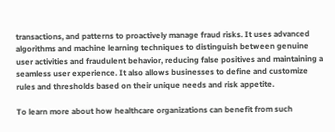transactions, and patterns to proactively manage fraud risks. It uses advanced algorithms and machine learning techniques to distinguish between genuine user activities and fraudulent behavior, reducing false positives and maintaining a seamless user experience. It also allows businesses to define and customize rules and thresholds based on their unique needs and risk appetite.

To learn more about how healthcare organizations can benefit from such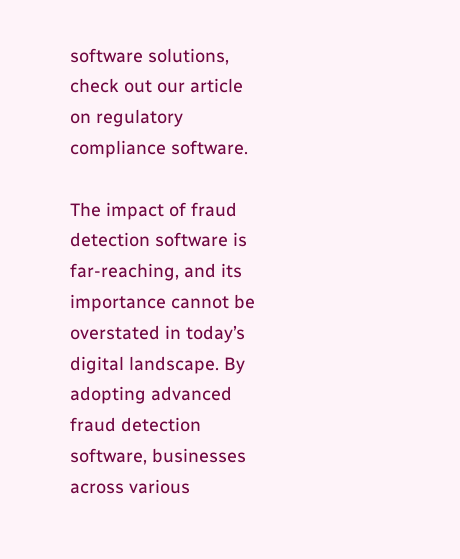software solutions, check out our article on regulatory compliance software.

The impact of fraud detection software is far-reaching, and its importance cannot be overstated in today’s digital landscape. By adopting advanced fraud detection software, businesses across various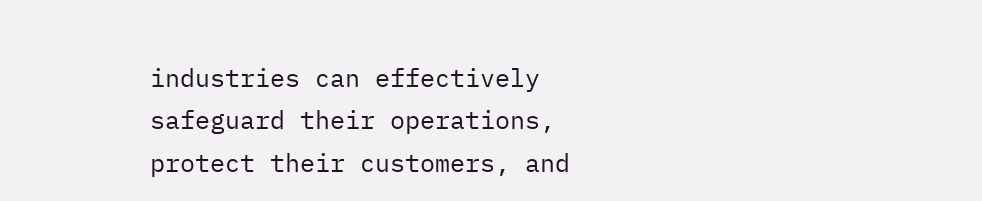industries can effectively safeguard their operations, protect their customers, and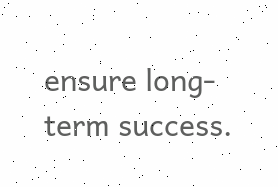ensure long-term success.